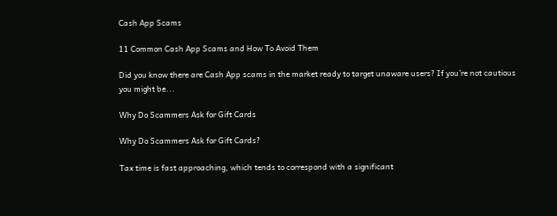Cash App Scams

11 Common Cash App Scams and How To Avoid Them

Did you know there are Cash App scams in the market ready to target unaware users? If you’re not cautious you might be...

Why Do Scammers Ask for Gift Cards

Why Do Scammers Ask for Gift Cards?

Tax time is fast approaching, which tends to correspond with a significant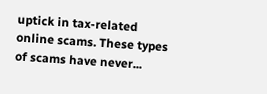uptick in tax-related online scams. These types of scams have never...